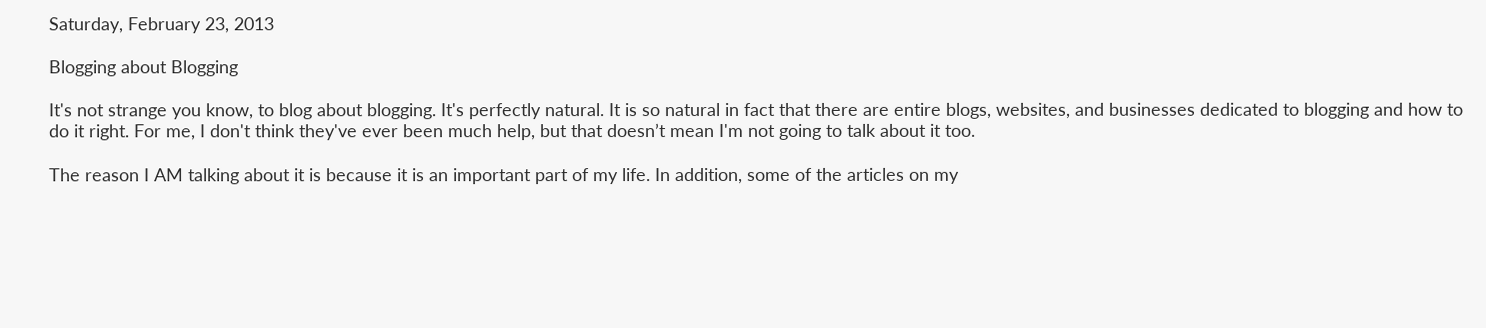Saturday, February 23, 2013

Blogging about Blogging

It's not strange you know, to blog about blogging. It's perfectly natural. It is so natural in fact that there are entire blogs, websites, and businesses dedicated to blogging and how to do it right. For me, I don't think they've ever been much help, but that doesn’t mean I'm not going to talk about it too.

The reason I AM talking about it is because it is an important part of my life. In addition, some of the articles on my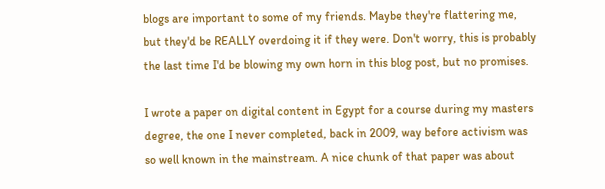blogs are important to some of my friends. Maybe they're flattering me, but they'd be REALLY overdoing it if they were. Don't worry, this is probably the last time I'd be blowing my own horn in this blog post, but no promises.

I wrote a paper on digital content in Egypt for a course during my masters degree, the one I never completed, back in 2009, way before activism was so well known in the mainstream. A nice chunk of that paper was about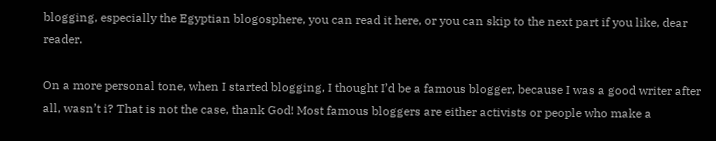blogging, especially the Egyptian blogosphere, you can read it here, or you can skip to the next part if you like, dear reader.

On a more personal tone, when I started blogging, I thought I’d be a famous blogger, because I was a good writer after all, wasn’t i? That is not the case, thank God! Most famous bloggers are either activists or people who make a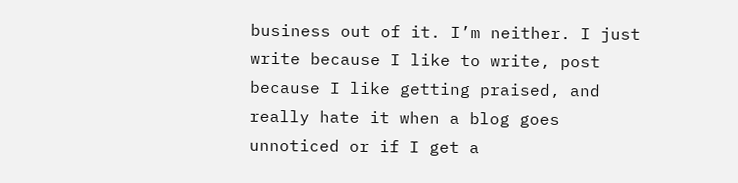business out of it. I’m neither. I just write because I like to write, post because I like getting praised, and really hate it when a blog goes unnoticed or if I get a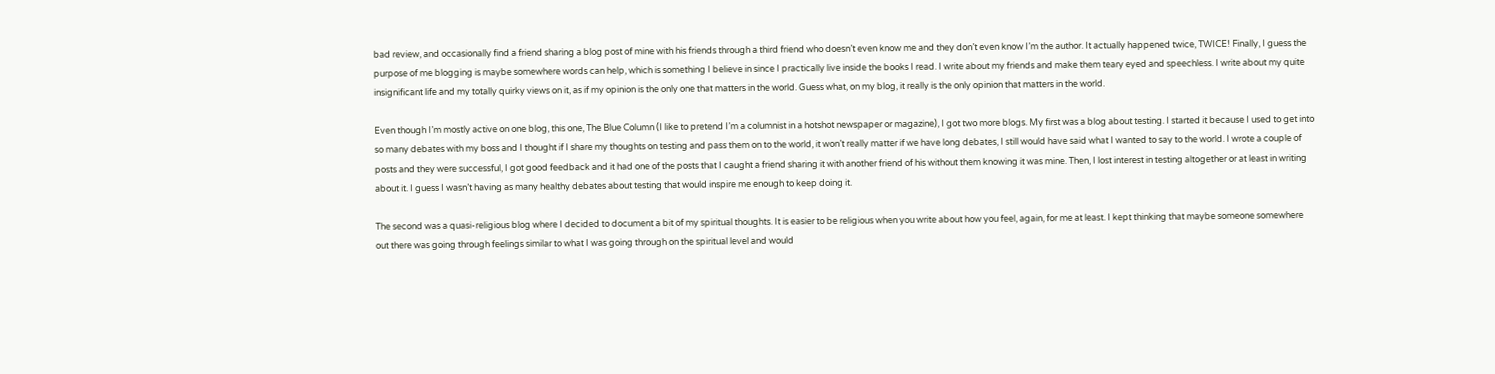bad review, and occasionally find a friend sharing a blog post of mine with his friends through a third friend who doesn’t even know me and they don’t even know I’m the author. It actually happened twice, TWICE! Finally, I guess the purpose of me blogging is maybe somewhere words can help, which is something I believe in since I practically live inside the books I read. I write about my friends and make them teary eyed and speechless. I write about my quite insignificant life and my totally quirky views on it, as if my opinion is the only one that matters in the world. Guess what, on my blog, it really is the only opinion that matters in the world.

Even though I’m mostly active on one blog, this one, The Blue Column (I like to pretend I’m a columnist in a hotshot newspaper or magazine), I got two more blogs. My first was a blog about testing. I started it because I used to get into so many debates with my boss and I thought if I share my thoughts on testing and pass them on to the world, it won’t really matter if we have long debates, I still would have said what I wanted to say to the world. I wrote a couple of posts and they were successful, I got good feedback and it had one of the posts that I caught a friend sharing it with another friend of his without them knowing it was mine. Then, I lost interest in testing altogether or at least in writing about it. I guess I wasn’t having as many healthy debates about testing that would inspire me enough to keep doing it.

The second was a quasi-religious blog where I decided to document a bit of my spiritual thoughts. It is easier to be religious when you write about how you feel, again, for me at least. I kept thinking that maybe someone somewhere out there was going through feelings similar to what I was going through on the spiritual level and would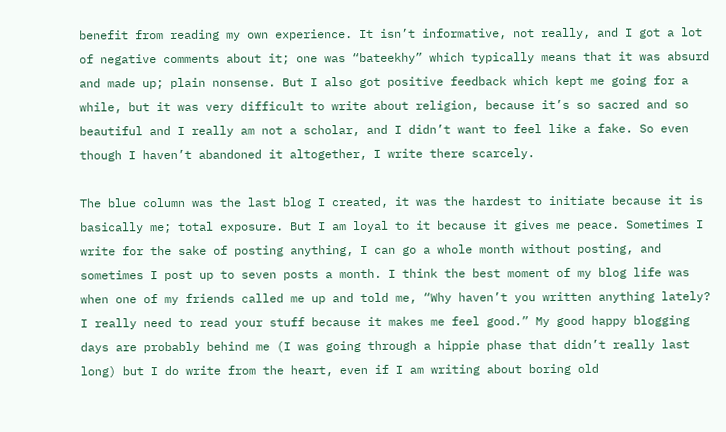benefit from reading my own experience. It isn’t informative, not really, and I got a lot of negative comments about it; one was “bateekhy” which typically means that it was absurd and made up; plain nonsense. But I also got positive feedback which kept me going for a while, but it was very difficult to write about religion, because it’s so sacred and so beautiful and I really am not a scholar, and I didn’t want to feel like a fake. So even though I haven’t abandoned it altogether, I write there scarcely.

The blue column was the last blog I created, it was the hardest to initiate because it is basically me; total exposure. But I am loyal to it because it gives me peace. Sometimes I write for the sake of posting anything, I can go a whole month without posting, and sometimes I post up to seven posts a month. I think the best moment of my blog life was when one of my friends called me up and told me, “Why haven’t you written anything lately? I really need to read your stuff because it makes me feel good.” My good happy blogging days are probably behind me (I was going through a hippie phase that didn’t really last long) but I do write from the heart, even if I am writing about boring old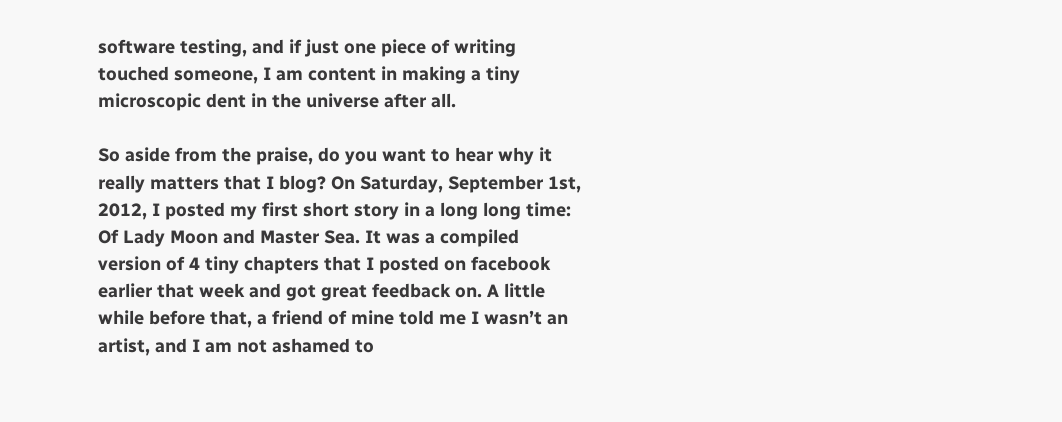software testing, and if just one piece of writing touched someone, I am content in making a tiny microscopic dent in the universe after all.

So aside from the praise, do you want to hear why it really matters that I blog? On Saturday, September 1st, 2012, I posted my first short story in a long long time: Of Lady Moon and Master Sea. It was a compiled version of 4 tiny chapters that I posted on facebook earlier that week and got great feedback on. A little while before that, a friend of mine told me I wasn’t an artist, and I am not ashamed to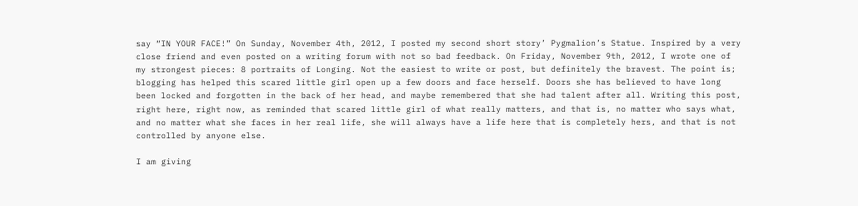say “IN YOUR FACE!” On Sunday, November 4th, 2012, I posted my second short story’ Pygmalion’s Statue. Inspired by a very close friend and even posted on a writing forum with not so bad feedback. On Friday, November 9th, 2012, I wrote one of my strongest pieces: 8 portraits of Longing. Not the easiest to write or post, but definitely the bravest. The point is; blogging has helped this scared little girl open up a few doors and face herself. Doors she has believed to have long been locked and forgotten in the back of her head, and maybe remembered that she had talent after all. Writing this post, right here, right now, as reminded that scared little girl of what really matters, and that is, no matter who says what, and no matter what she faces in her real life, she will always have a life here that is completely hers, and that is not controlled by anyone else.

I am giving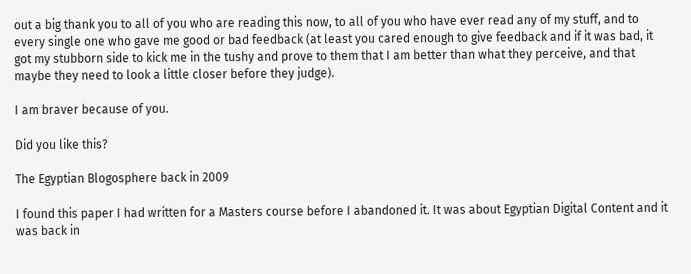out a big thank you to all of you who are reading this now, to all of you who have ever read any of my stuff, and to every single one who gave me good or bad feedback (at least you cared enough to give feedback and if it was bad, it got my stubborn side to kick me in the tushy and prove to them that I am better than what they perceive, and that maybe they need to look a little closer before they judge).

I am braver because of you.

Did you like this?

The Egyptian Blogosphere back in 2009

I found this paper I had written for a Masters course before I abandoned it. It was about Egyptian Digital Content and it was back in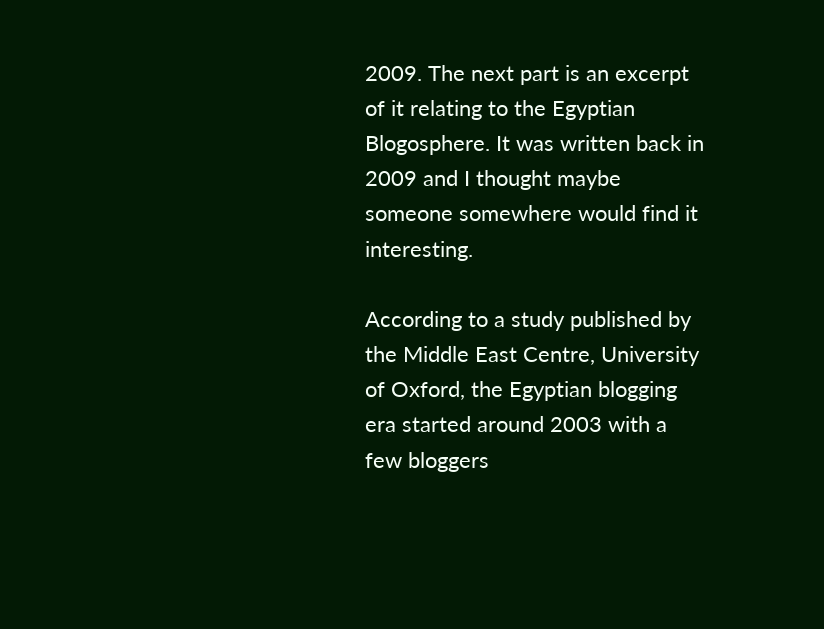2009. The next part is an excerpt of it relating to the Egyptian Blogosphere. It was written back in 2009 and I thought maybe someone somewhere would find it interesting.

According to a study published by the Middle East Centre, University of Oxford, the Egyptian blogging era started around 2003 with a few bloggers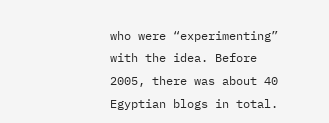who were “experimenting” with the idea. Before 2005, there was about 40 Egyptian blogs in total.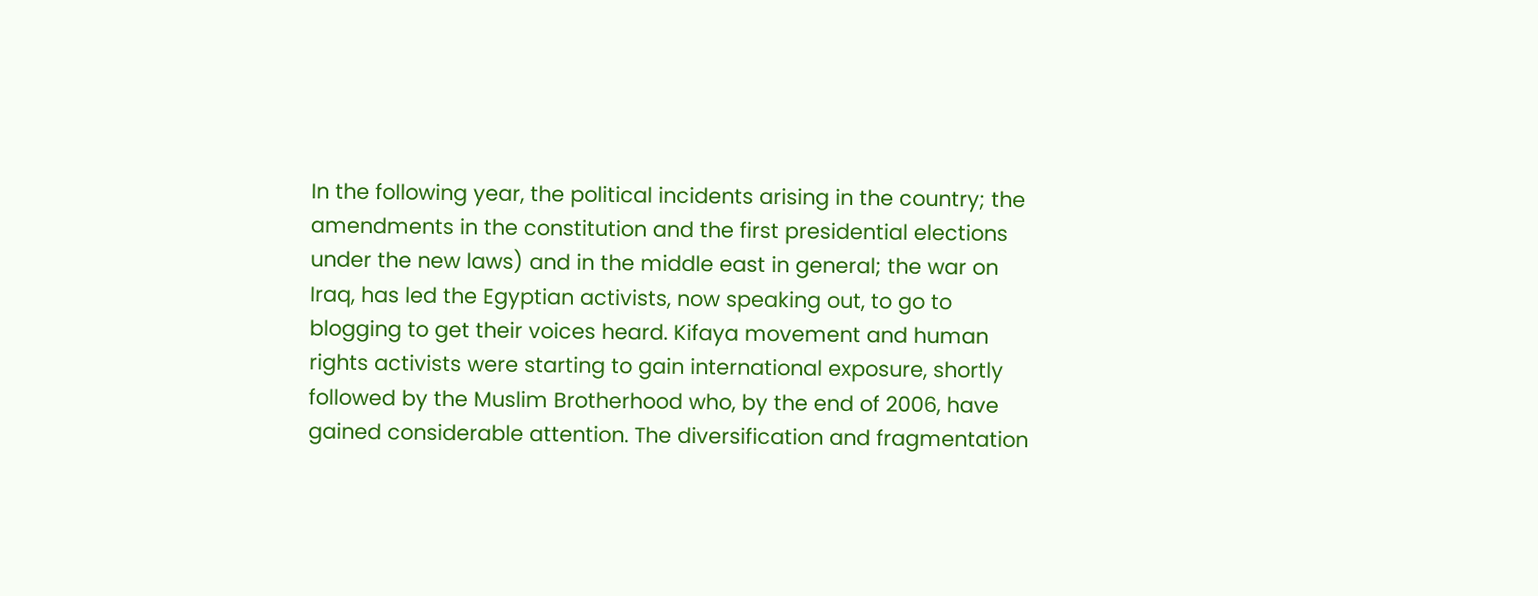In the following year, the political incidents arising in the country; the amendments in the constitution and the first presidential elections under the new laws) and in the middle east in general; the war on Iraq, has led the Egyptian activists, now speaking out, to go to blogging to get their voices heard. Kifaya movement and human rights activists were starting to gain international exposure, shortly followed by the Muslim Brotherhood who, by the end of 2006, have gained considerable attention. The diversification and fragmentation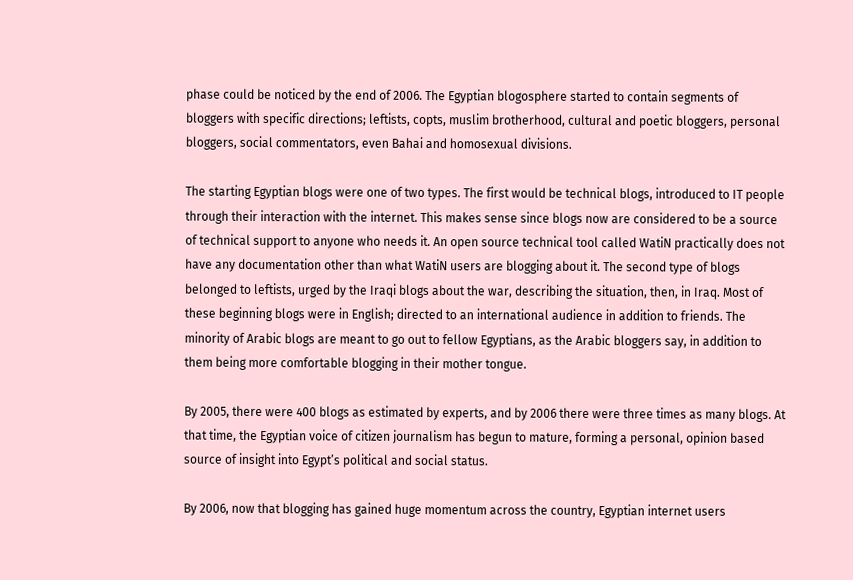phase could be noticed by the end of 2006. The Egyptian blogosphere started to contain segments of bloggers with specific directions; leftists, copts, muslim brotherhood, cultural and poetic bloggers, personal bloggers, social commentators, even Bahai and homosexual divisions.

The starting Egyptian blogs were one of two types. The first would be technical blogs, introduced to IT people through their interaction with the internet. This makes sense since blogs now are considered to be a source of technical support to anyone who needs it. An open source technical tool called WatiN practically does not have any documentation other than what WatiN users are blogging about it. The second type of blogs belonged to leftists, urged by the Iraqi blogs about the war, describing the situation, then, in Iraq. Most of these beginning blogs were in English; directed to an international audience in addition to friends. The minority of Arabic blogs are meant to go out to fellow Egyptians, as the Arabic bloggers say, in addition to them being more comfortable blogging in their mother tongue.

By 2005, there were 400 blogs as estimated by experts, and by 2006 there were three times as many blogs. At that time, the Egyptian voice of citizen journalism has begun to mature, forming a personal, opinion based source of insight into Egypt’s political and social status.

By 2006, now that blogging has gained huge momentum across the country, Egyptian internet users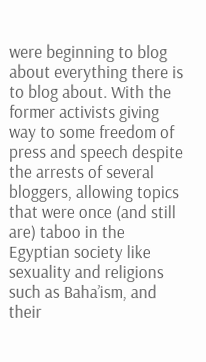were beginning to blog about everything there is to blog about. With the former activists giving way to some freedom of press and speech despite the arrests of several bloggers, allowing topics that were once (and still are) taboo in the Egyptian society like sexuality and religions such as Baha’ism, and their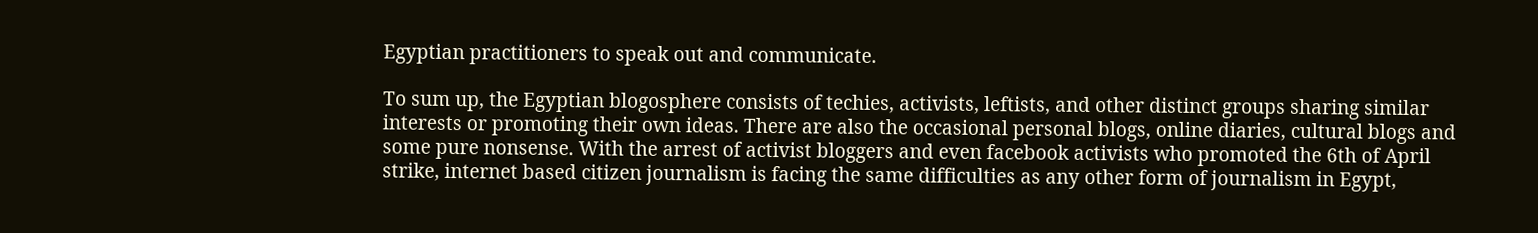Egyptian practitioners to speak out and communicate.

To sum up, the Egyptian blogosphere consists of techies, activists, leftists, and other distinct groups sharing similar interests or promoting their own ideas. There are also the occasional personal blogs, online diaries, cultural blogs and some pure nonsense. With the arrest of activist bloggers and even facebook activists who promoted the 6th of April strike, internet based citizen journalism is facing the same difficulties as any other form of journalism in Egypt,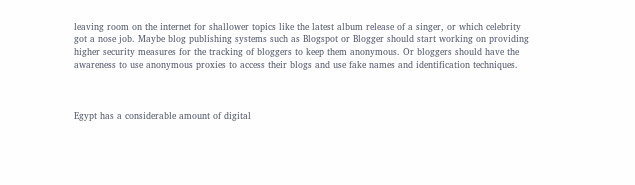leaving room on the internet for shallower topics like the latest album release of a singer, or which celebrity got a nose job. Maybe blog publishing systems such as Blogspot or Blogger should start working on providing higher security measures for the tracking of bloggers to keep them anonymous. Or bloggers should have the awareness to use anonymous proxies to access their blogs and use fake names and identification techniques.



Egypt has a considerable amount of digital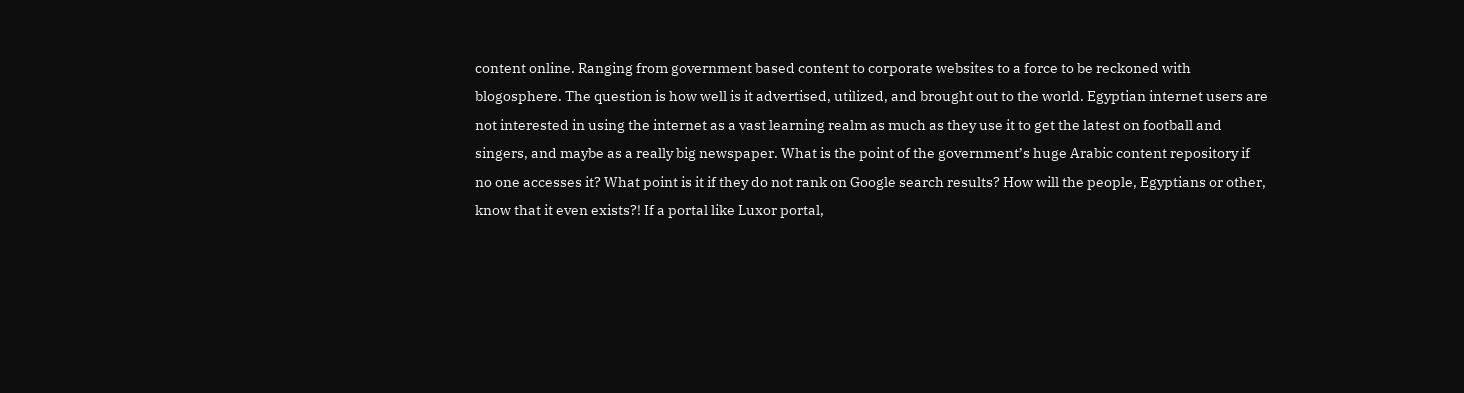content online. Ranging from government based content to corporate websites to a force to be reckoned with blogosphere. The question is how well is it advertised, utilized, and brought out to the world. Egyptian internet users are not interested in using the internet as a vast learning realm as much as they use it to get the latest on football and singers, and maybe as a really big newspaper. What is the point of the government’s huge Arabic content repository if no one accesses it? What point is it if they do not rank on Google search results? How will the people, Egyptians or other, know that it even exists?! If a portal like Luxor portal,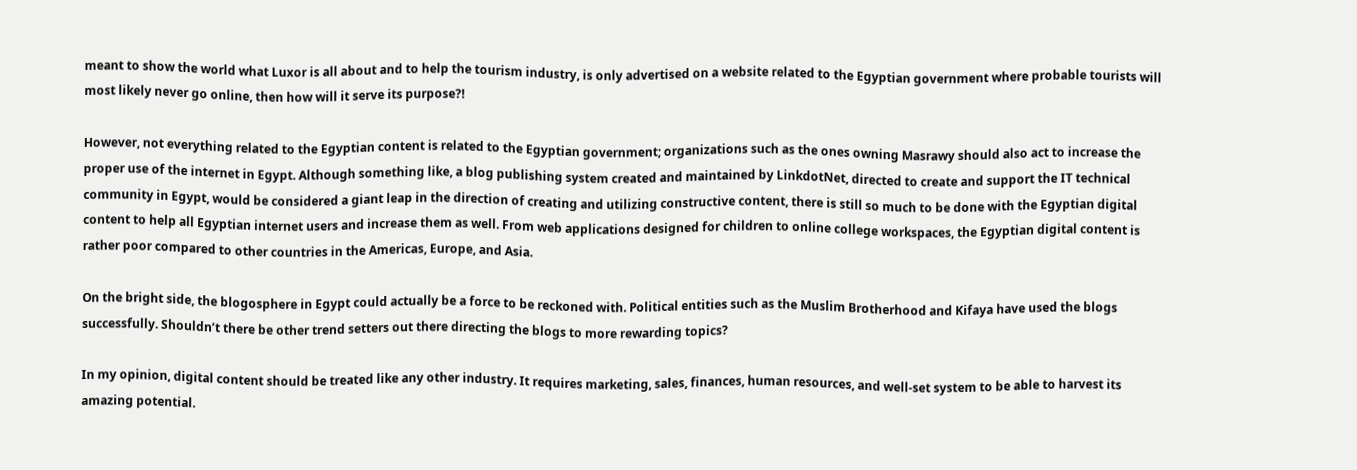meant to show the world what Luxor is all about and to help the tourism industry, is only advertised on a website related to the Egyptian government where probable tourists will most likely never go online, then how will it serve its purpose?!

However, not everything related to the Egyptian content is related to the Egyptian government; organizations such as the ones owning Masrawy should also act to increase the proper use of the internet in Egypt. Although something like, a blog publishing system created and maintained by LinkdotNet, directed to create and support the IT technical community in Egypt, would be considered a giant leap in the direction of creating and utilizing constructive content, there is still so much to be done with the Egyptian digital content to help all Egyptian internet users and increase them as well. From web applications designed for children to online college workspaces, the Egyptian digital content is rather poor compared to other countries in the Americas, Europe, and Asia.

On the bright side, the blogosphere in Egypt could actually be a force to be reckoned with. Political entities such as the Muslim Brotherhood and Kifaya have used the blogs successfully. Shouldn’t there be other trend setters out there directing the blogs to more rewarding topics?

In my opinion, digital content should be treated like any other industry. It requires marketing, sales, finances, human resources, and well-set system to be able to harvest its amazing potential.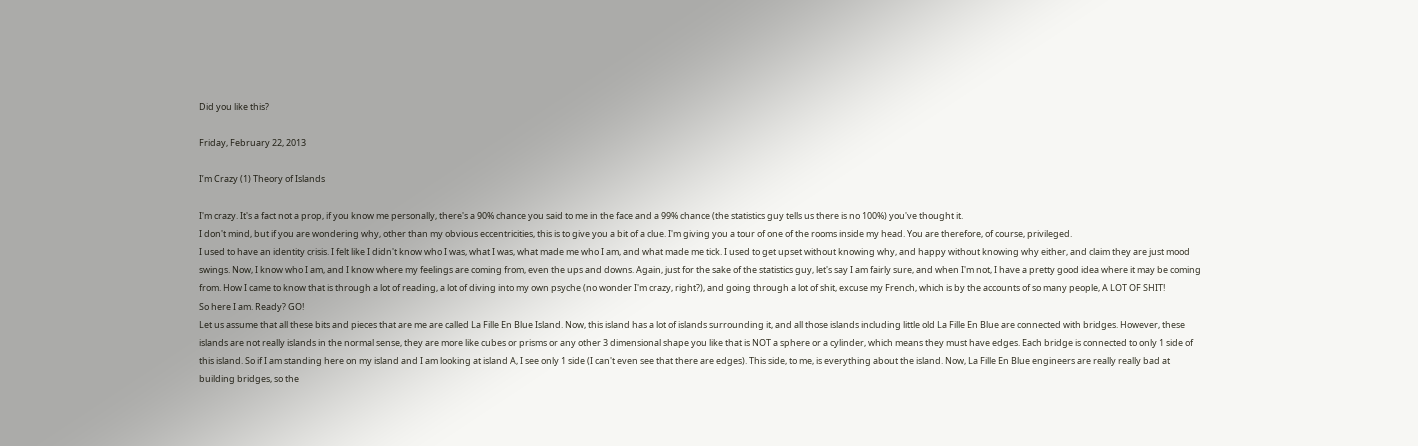Did you like this?

Friday, February 22, 2013

I’m Crazy (1) Theory of Islands

I'm crazy. It's a fact not a prop, if you know me personally, there's a 90% chance you said to me in the face and a 99% chance (the statistics guy tells us there is no 100%) you've thought it.
I don't mind, but if you are wondering why, other than my obvious eccentricities, this is to give you a bit of a clue. I'm giving you a tour of one of the rooms inside my head. You are therefore, of course, privileged.
I used to have an identity crisis. I felt like I didn't know who I was, what I was, what made me who I am, and what made me tick. I used to get upset without knowing why, and happy without knowing why either, and claim they are just mood swings. Now, I know who I am, and I know where my feelings are coming from, even the ups and downs. Again, just for the sake of the statistics guy, let's say I am fairly sure, and when I'm not, I have a pretty good idea where it may be coming from. How I came to know that is through a lot of reading, a lot of diving into my own psyche (no wonder I'm crazy, right?), and going through a lot of shit, excuse my French, which is by the accounts of so many people, A LOT OF SHIT!
So here I am. Ready? GO!
Let us assume that all these bits and pieces that are me are called La Fille En Blue Island. Now, this island has a lot of islands surrounding it, and all those islands including little old La Fille En Blue are connected with bridges. However, these islands are not really islands in the normal sense, they are more like cubes or prisms or any other 3 dimensional shape you like that is NOT a sphere or a cylinder, which means they must have edges. Each bridge is connected to only 1 side of this island. So if I am standing here on my island and I am looking at island A, I see only 1 side (I can't even see that there are edges). This side, to me, is everything about the island. Now, La Fille En Blue engineers are really really bad at building bridges, so the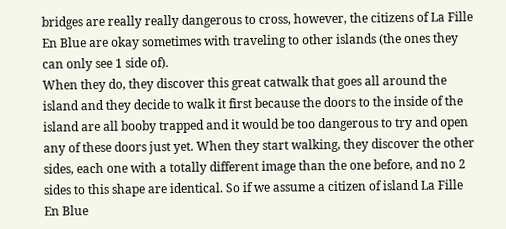bridges are really really dangerous to cross, however, the citizens of La Fille En Blue are okay sometimes with traveling to other islands (the ones they can only see 1 side of).
When they do, they discover this great catwalk that goes all around the island and they decide to walk it first because the doors to the inside of the island are all booby trapped and it would be too dangerous to try and open any of these doors just yet. When they start walking, they discover the other sides, each one with a totally different image than the one before, and no 2 sides to this shape are identical. So if we assume a citizen of island La Fille En Blue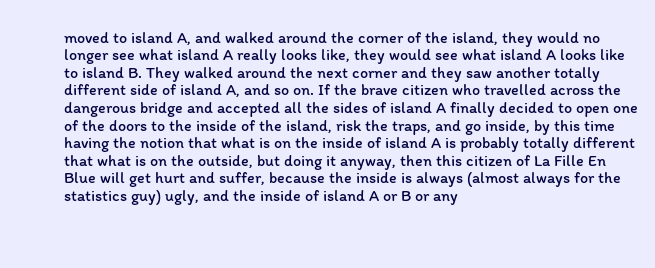moved to island A, and walked around the corner of the island, they would no longer see what island A really looks like, they would see what island A looks like to island B. They walked around the next corner and they saw another totally different side of island A, and so on. If the brave citizen who travelled across the dangerous bridge and accepted all the sides of island A finally decided to open one of the doors to the inside of the island, risk the traps, and go inside, by this time having the notion that what is on the inside of island A is probably totally different that what is on the outside, but doing it anyway, then this citizen of La Fille En Blue will get hurt and suffer, because the inside is always (almost always for the statistics guy) ugly, and the inside of island A or B or any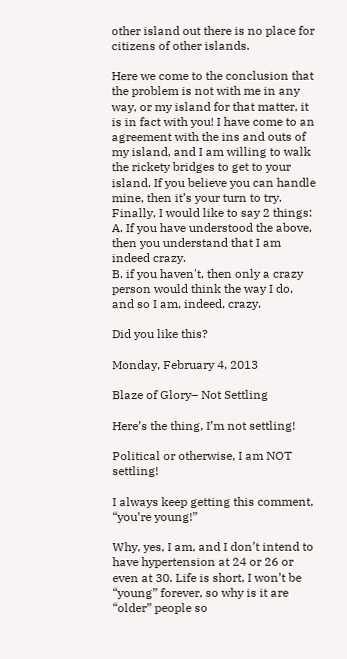other island out there is no place for citizens of other islands.

Here we come to the conclusion that the problem is not with me in any way, or my island for that matter, it is in fact with you! I have come to an agreement with the ins and outs of my island, and I am willing to walk the rickety bridges to get to your island. If you believe you can handle mine, then it’s your turn to try.
Finally, I would like to say 2 things:
A. If you have understood the above, then you understand that I am indeed crazy.
B. if you haven't, then only a crazy person would think the way I do, and so I am, indeed, crazy.

Did you like this?

Monday, February 4, 2013

Blaze of Glory– Not Settling

Here’s the thing, I’m not settling!

Political or otherwise, I am NOT settling!

I always keep getting this comment, “you’re young!”

Why, yes, I am, and I don’t intend to have hypertension at 24 or 26 or even at 30. Life is short, I won’t be “young” forever, so why is it are “older” people so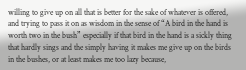willing to give up on all that is better for the sake of whatever is offered, and trying to pass it on as wisdom in the sense of “A bird in the hand is worth two in the bush” especially if that bird in the hand is a sickly thing that hardly sings and the simply having it makes me give up on the birds in the bushes, or at least makes me too lazy because,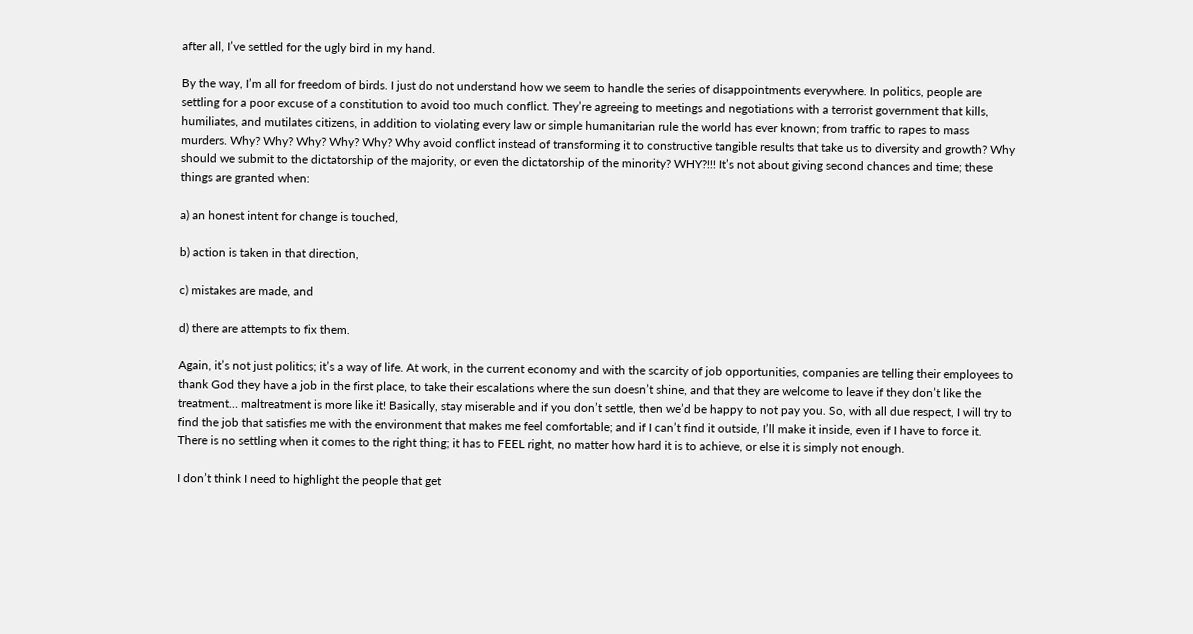after all, I’ve settled for the ugly bird in my hand.

By the way, I’m all for freedom of birds. I just do not understand how we seem to handle the series of disappointments everywhere. In politics, people are settling for a poor excuse of a constitution to avoid too much conflict. They’re agreeing to meetings and negotiations with a terrorist government that kills, humiliates, and mutilates citizens, in addition to violating every law or simple humanitarian rule the world has ever known; from traffic to rapes to mass murders. Why? Why? Why? Why? Why? Why avoid conflict instead of transforming it to constructive tangible results that take us to diversity and growth? Why should we submit to the dictatorship of the majority, or even the dictatorship of the minority? WHY?!!! It’s not about giving second chances and time; these things are granted when:

a) an honest intent for change is touched,

b) action is taken in that direction,

c) mistakes are made, and

d) there are attempts to fix them.

Again, it’s not just politics; it’s a way of life. At work, in the current economy and with the scarcity of job opportunities, companies are telling their employees to thank God they have a job in the first place, to take their escalations where the sun doesn’t shine, and that they are welcome to leave if they don’t like the treatment… maltreatment is more like it! Basically, stay miserable and if you don’t settle, then we’d be happy to not pay you. So, with all due respect, I will try to find the job that satisfies me with the environment that makes me feel comfortable; and if I can’t find it outside, I’ll make it inside, even if I have to force it. There is no settling when it comes to the right thing; it has to FEEL right, no matter how hard it is to achieve, or else it is simply not enough.

I don’t think I need to highlight the people that get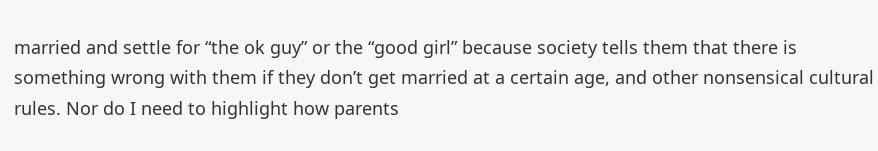married and settle for “the ok guy” or the “good girl” because society tells them that there is something wrong with them if they don’t get married at a certain age, and other nonsensical cultural rules. Nor do I need to highlight how parents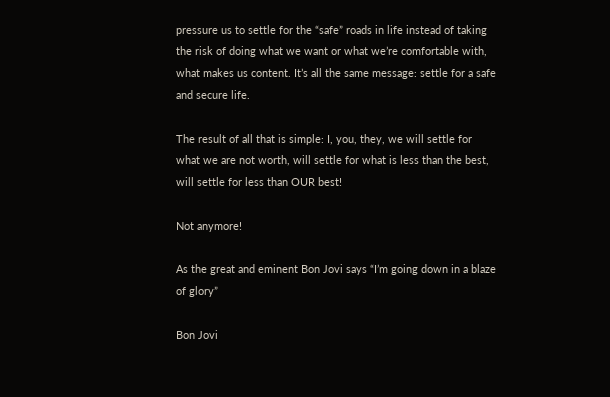pressure us to settle for the “safe” roads in life instead of taking the risk of doing what we want or what we’re comfortable with, what makes us content. It’s all the same message: settle for a safe and secure life.

The result of all that is simple: I, you, they, we will settle for what we are not worth, will settle for what is less than the best, will settle for less than OUR best!

Not anymore!

As the great and eminent Bon Jovi says “I’m going down in a blaze of glory”

Bon Jovi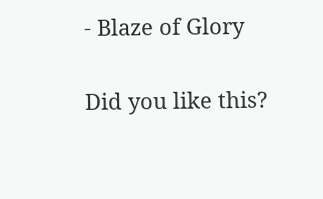- Blaze of Glory

Did you like this?